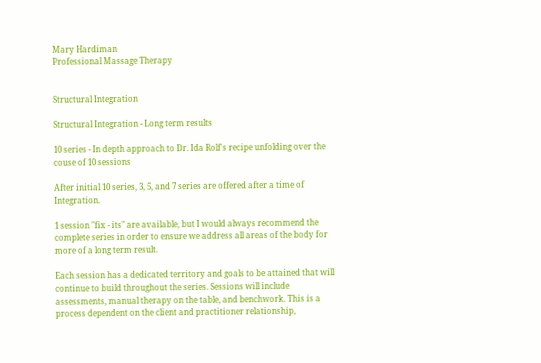Mary Hardiman
Professional Massage Therapy


Structural Integration

Structural Integration - Long term results

10 series - In depth approach to Dr. Ida Rolf's recipe unfolding over the couse of 10 sessions

After initial 10 series, 3, 5, and 7 series are offered after a time of Integration.

1 session "fix - its" are available, but I would always recommend the complete series in order to ensure we address all areas of the body for more of a long term result.

Each session has a dedicated territory and goals to be attained that will continue to build throughout the series. Sessions will include assessments, manual therapy on the table, and benchwork. This is a process dependent on the client and practitioner relationship,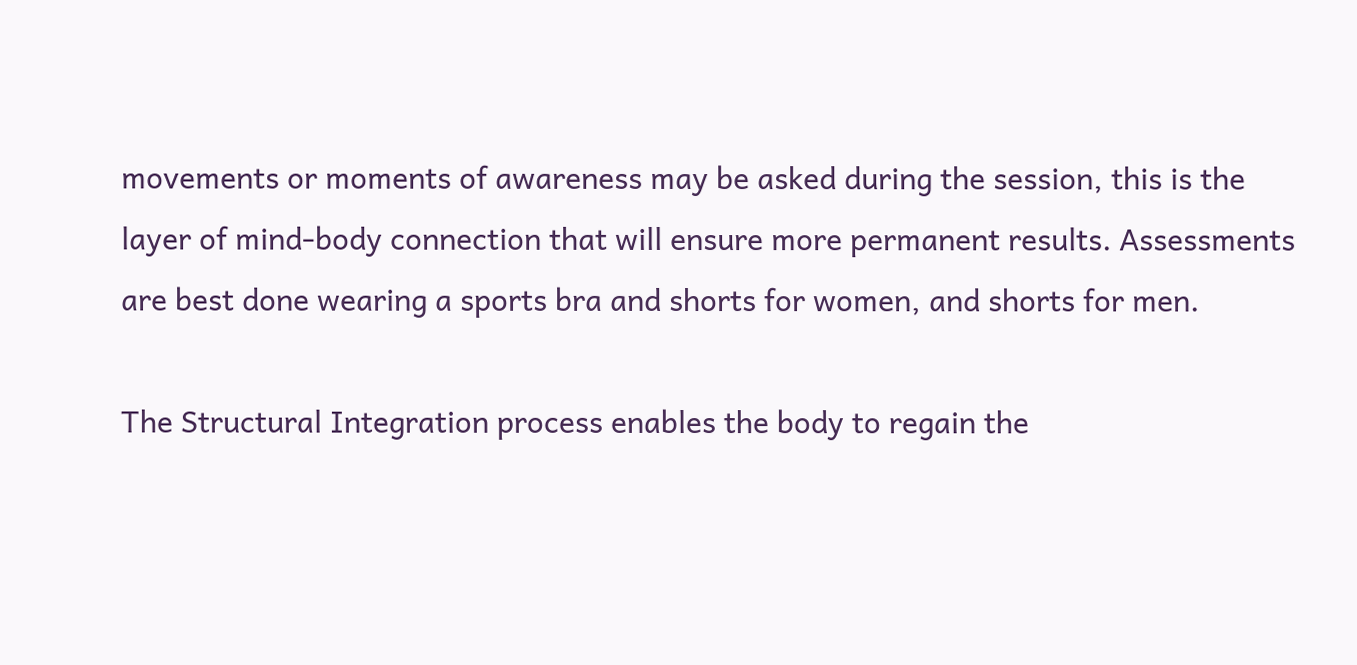movements or moments of awareness may be asked during the session, this is the layer of mind-body connection that will ensure more permanent results. Assessments are best done wearing a sports bra and shorts for women, and shorts for men.

The Structural Integration process enables the body to regain the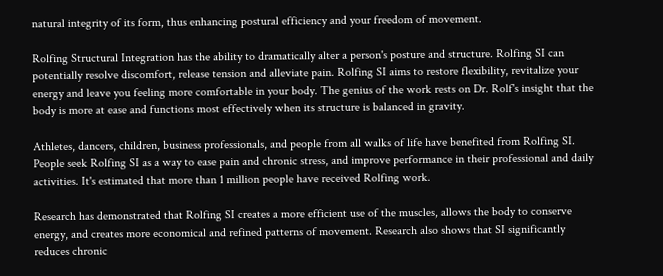natural integrity of its form, thus enhancing postural efficiency and your freedom of movement.

Rolfing Structural Integration has the ability to dramatically alter a person's posture and structure. Rolfing SI can potentially resolve discomfort, release tension and alleviate pain. Rolfing SI aims to restore flexibility, revitalize your energy and leave you feeling more comfortable in your body. The genius of the work rests on Dr. Rolf's insight that the body is more at ease and functions most effectively when its structure is balanced in gravity.

Athletes, dancers, children, business professionals, and people from all walks of life have benefited from Rolfing SI. People seek Rolfing SI as a way to ease pain and chronic stress, and improve performance in their professional and daily activities. It's estimated that more than 1 million people have received Rolfing work.

Research has demonstrated that Rolfing SI creates a more efficient use of the muscles, allows the body to conserve energy, and creates more economical and refined patterns of movement. Research also shows that SI significantly reduces chronic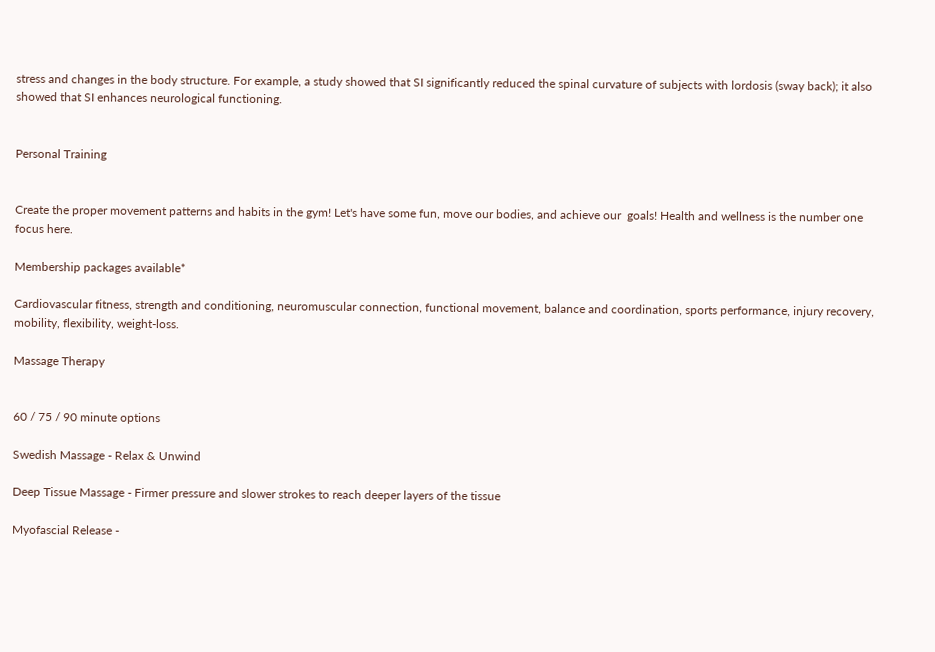stress and changes in the body structure. For example, a study showed that SI significantly reduced the spinal curvature of subjects with lordosis (sway back); it also showed that SI enhances neurological functioning.


Personal Training


Create the proper movement patterns and habits in the gym! Let's have some fun, move our bodies, and achieve our  goals! Health and wellness is the number one focus here.

Membership packages available*

Cardiovascular fitness, strength and conditioning, neuromuscular connection, functional movement, balance and coordination, sports performance, injury recovery, mobility, flexibility, weight-loss.

Massage Therapy


60 / 75 / 90 minute options

Swedish Massage - Relax & Unwind

Deep Tissue Massage - Firmer pressure and slower strokes to reach deeper layers of the tissue

Myofascial Release -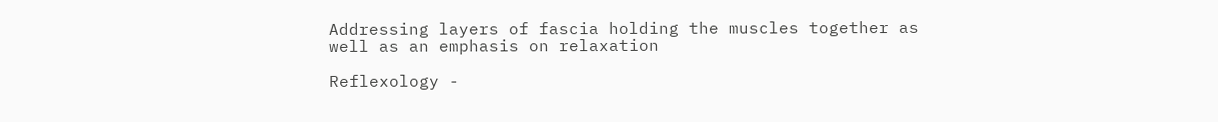Addressing layers of fascia holding the muscles together as well as an emphasis on relaxation

Reflexology -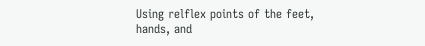Using relflex points of the feet, hands, and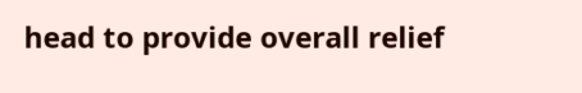head to provide overall relief